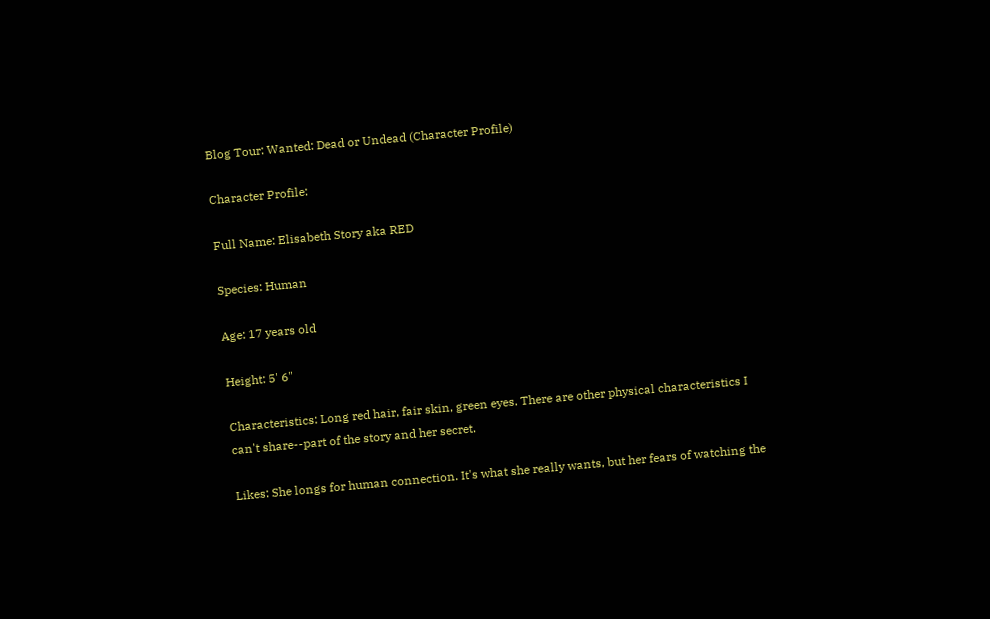Blog Tour: Wanted: Dead or Undead (Character Profile)

Character Profile:

Full Name: Elisabeth Story aka RED

Species: Human

Age: 17 years old

Height: 5' 6"

Characteristics: Long red hair, fair skin, green eyes. There are other physical characteristics I can't share--part of the story and her secret.

Likes: She longs for human connection. It's what she really wants, but her fears of watching the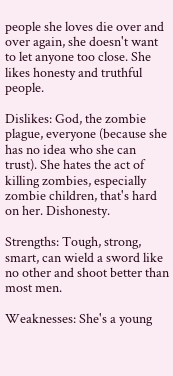people she loves die over and over again, she doesn't want to let anyone too close. She likes honesty and truthful people.

Dislikes: God, the zombie plague, everyone (because she has no idea who she can trust). She hates the act of killing zombies, especially zombie children, that's hard on her. Dishonesty.

Strengths: Tough, strong, smart, can wield a sword like no other and shoot better than most men.

Weaknesses: She's a young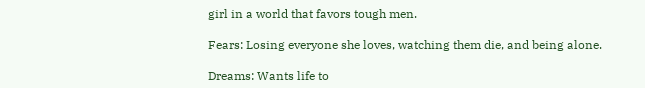girl in a world that favors tough men.

Fears: Losing everyone she loves, watching them die, and being alone.

Dreams: Wants life to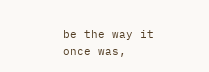be the way it once was,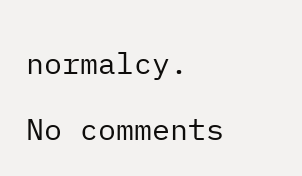normalcy.

No comments